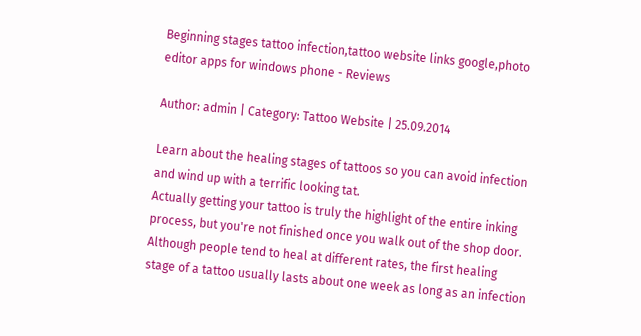Beginning stages tattoo infection,tattoo website links google,photo editor apps for windows phone - Reviews

Author: admin | Category: Tattoo Website | 25.09.2014

Learn about the healing stages of tattoos so you can avoid infection and wind up with a terrific looking tat.
Actually getting your tattoo is truly the highlight of the entire inking process, but you're not finished once you walk out of the shop door.
Although people tend to heal at different rates, the first healing stage of a tattoo usually lasts about one week as long as an infection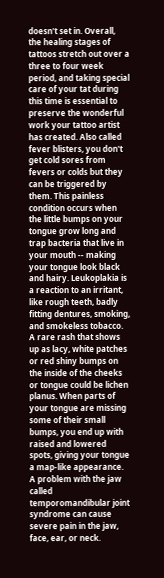doesn't set in. Overall, the healing stages of tattoos stretch out over a three to four week period, and taking special care of your tat during this time is essential to preserve the wonderful work your tattoo artist has created. Also called fever blisters, you don't get cold sores from fevers or colds but they can be triggered by them. This painless condition occurs when the little bumps on your tongue grow long and trap bacteria that live in your mouth -- making your tongue look black and hairy. Leukoplakia is a reaction to an irritant, like rough teeth, badly fitting dentures, smoking, and smokeless tobacco. A rare rash that shows up as lacy, white patches or red shiny bumps on the inside of the cheeks or tongue could be lichen planus. When parts of your tongue are missing some of their small bumps, you end up with raised and lowered spots, giving your tongue a map-like appearance. A problem with the jaw called temporomandibular joint syndrome can cause  severe pain in the jaw, face, ear, or neck.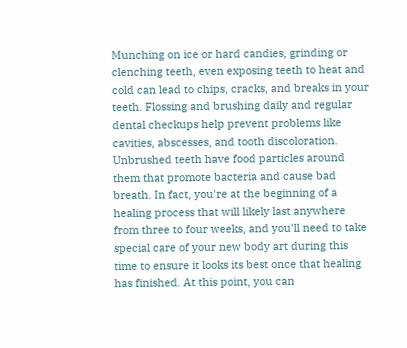Munching on ice or hard candies, grinding or clenching teeth, even exposing teeth to heat and cold can lead to chips, cracks, and breaks in your teeth. Flossing and brushing daily and regular dental checkups help prevent problems like cavities, abscesses, and tooth discoloration. Unbrushed teeth have food particles around them that promote bacteria and cause bad breath. In fact, you're at the beginning of a healing process that will likely last anywhere from three to four weeks, and you'll need to take special care of your new body art during this time to ensure it looks its best once that healing has finished. At this point, you can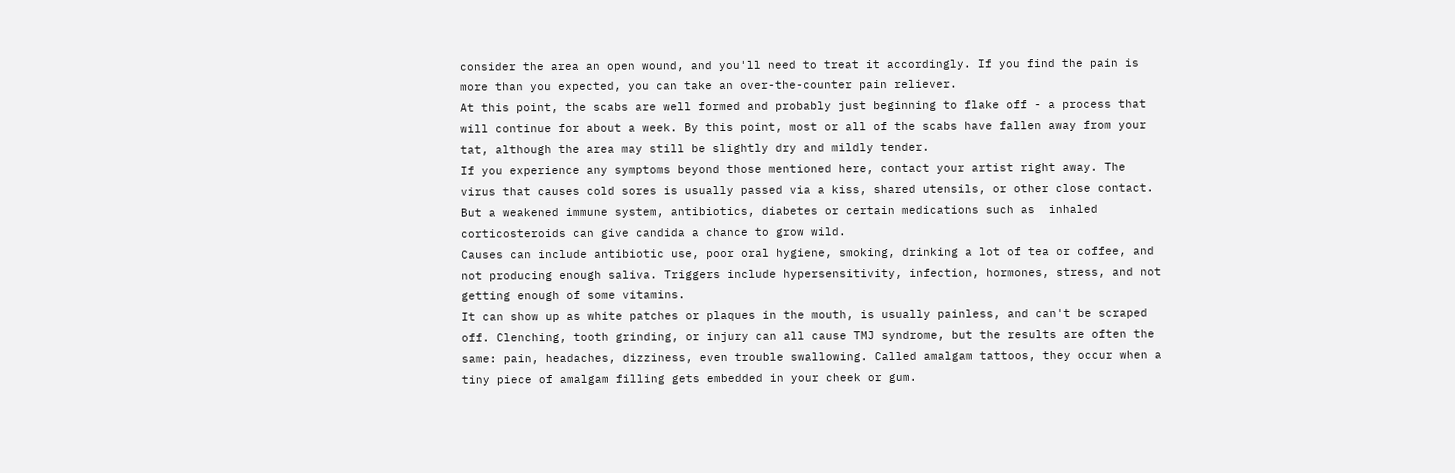consider the area an open wound, and you'll need to treat it accordingly. If you find the pain is more than you expected, you can take an over-the-counter pain reliever.
At this point, the scabs are well formed and probably just beginning to flake off - a process that will continue for about a week. By this point, most or all of the scabs have fallen away from your tat, although the area may still be slightly dry and mildly tender.
If you experience any symptoms beyond those mentioned here, contact your artist right away. The virus that causes cold sores is usually passed via a kiss, shared utensils, or other close contact. But a weakened immune system, antibiotics, diabetes or certain medications such as  inhaled corticosteroids can give candida a chance to grow wild.
Causes can include antibiotic use, poor oral hygiene, smoking, drinking a lot of tea or coffee, and not producing enough saliva. Triggers include hypersensitivity, infection, hormones, stress, and not getting enough of some vitamins.
It can show up as white patches or plaques in the mouth, is usually painless, and can't be scraped off. Clenching, tooth grinding, or injury can all cause TMJ syndrome, but the results are often the same: pain, headaches, dizziness, even trouble swallowing. Called amalgam tattoos, they occur when a tiny piece of amalgam filling gets embedded in your cheek or gum.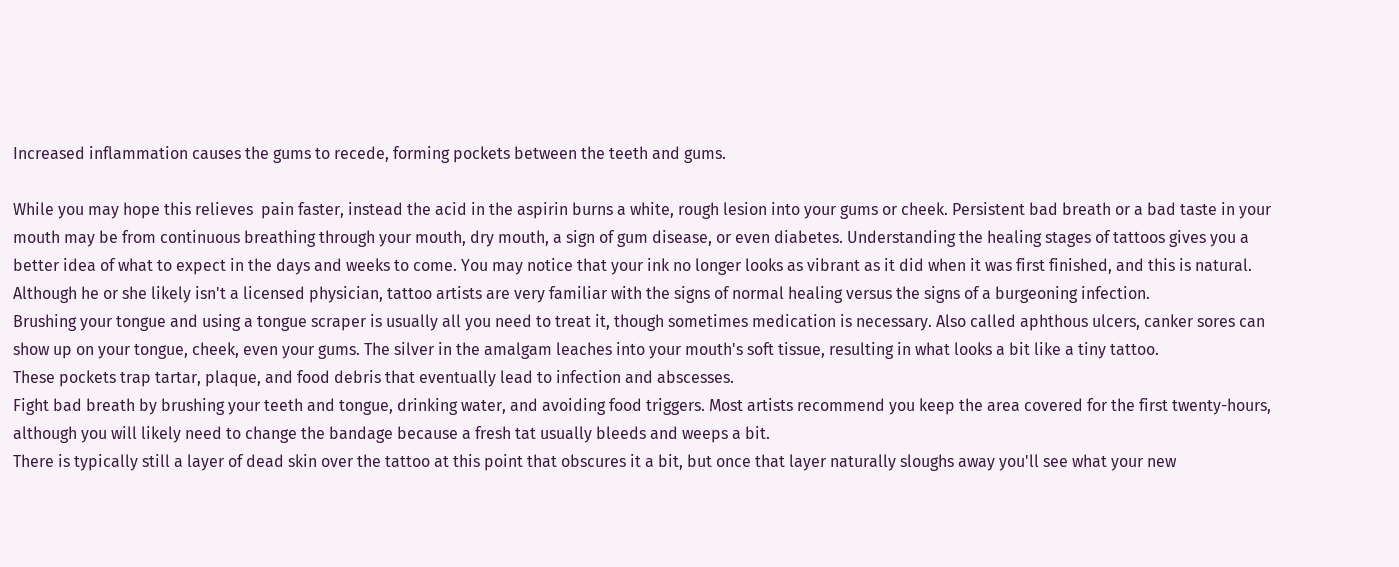Increased inflammation causes the gums to recede, forming pockets between the teeth and gums.

While you may hope this relieves  pain faster, instead the acid in the aspirin burns a white, rough lesion into your gums or cheek. Persistent bad breath or a bad taste in your mouth may be from continuous breathing through your mouth, dry mouth, a sign of gum disease, or even diabetes. Understanding the healing stages of tattoos gives you a better idea of what to expect in the days and weeks to come. You may notice that your ink no longer looks as vibrant as it did when it was first finished, and this is natural. Although he or she likely isn't a licensed physician, tattoo artists are very familiar with the signs of normal healing versus the signs of a burgeoning infection.
Brushing your tongue and using a tongue scraper is usually all you need to treat it, though sometimes medication is necessary. Also called aphthous ulcers, canker sores can show up on your tongue, cheek, even your gums. The silver in the amalgam leaches into your mouth's soft tissue, resulting in what looks a bit like a tiny tattoo.
These pockets trap tartar, plaque, and food debris that eventually lead to infection and abscesses.
Fight bad breath by brushing your teeth and tongue, drinking water, and avoiding food triggers. Most artists recommend you keep the area covered for the first twenty-hours, although you will likely need to change the bandage because a fresh tat usually bleeds and weeps a bit.
There is typically still a layer of dead skin over the tattoo at this point that obscures it a bit, but once that layer naturally sloughs away you'll see what your new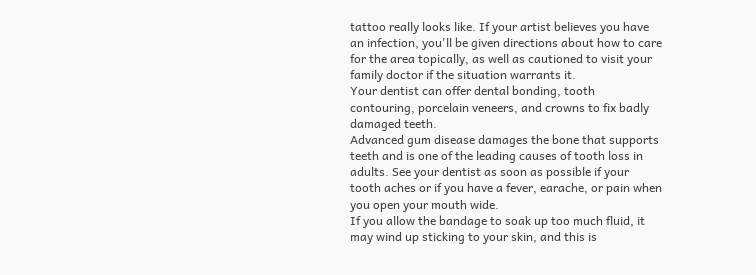tattoo really looks like. If your artist believes you have an infection, you'll be given directions about how to care for the area topically, as well as cautioned to visit your family doctor if the situation warrants it.
Your dentist can offer dental bonding, tooth contouring, porcelain veneers, and crowns to fix badly damaged teeth.
Advanced gum disease damages the bone that supports teeth and is one of the leading causes of tooth loss in adults. See your dentist as soon as possible if your tooth aches or if you have a fever, earache, or pain when you open your mouth wide.
If you allow the bandage to soak up too much fluid, it may wind up sticking to your skin, and this is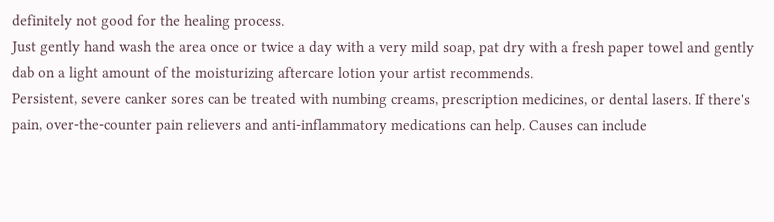definitely not good for the healing process.
Just gently hand wash the area once or twice a day with a very mild soap, pat dry with a fresh paper towel and gently dab on a light amount of the moisturizing aftercare lotion your artist recommends.
Persistent, severe canker sores can be treated with numbing creams, prescription medicines, or dental lasers. If there's pain, over-the-counter pain relievers and anti-inflammatory medications can help. Causes can include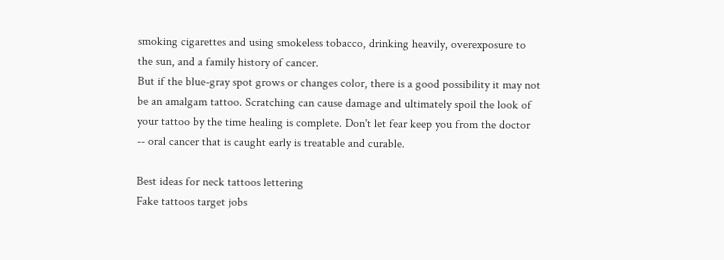smoking cigarettes and using smokeless tobacco, drinking heavily, overexposure to the sun, and a family history of cancer.
But if the blue-gray spot grows or changes color, there is a good possibility it may not be an amalgam tattoo. Scratching can cause damage and ultimately spoil the look of your tattoo by the time healing is complete. Don't let fear keep you from the doctor -- oral cancer that is caught early is treatable and curable.

Best ideas for neck tattoos lettering
Fake tattoos target jobs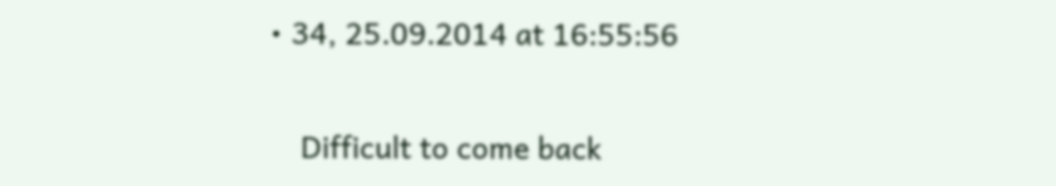• 34, 25.09.2014 at 16:55:56

    Difficult to come back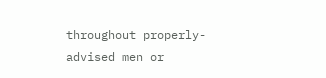throughout properly-advised men or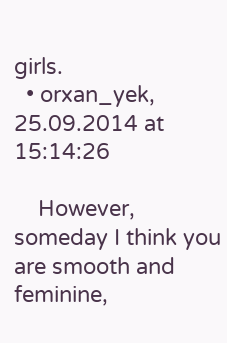girls.
  • orxan_yek, 25.09.2014 at 15:14:26

    However, someday I think you are smooth and feminine,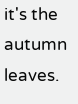it's the autumn leaves.